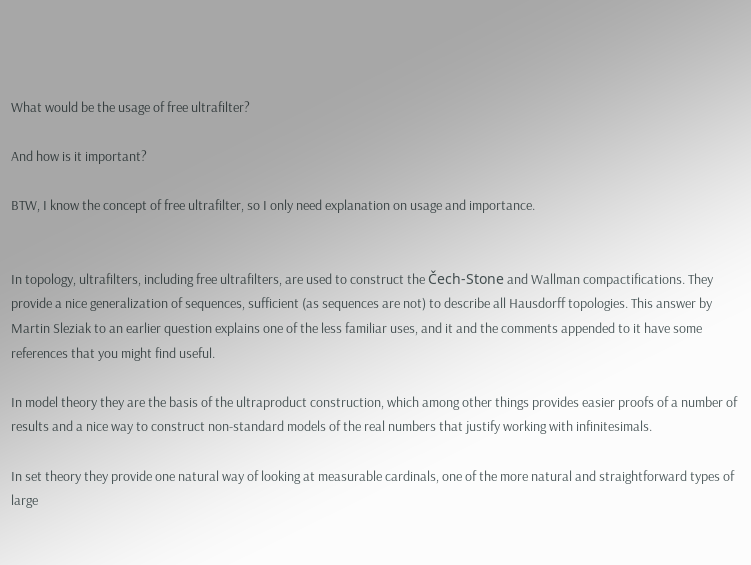What would be the usage of free ultrafilter?

And how is it important?

BTW, I know the concept of free ultrafilter, so I only need explanation on usage and importance.


In topology, ultrafilters, including free ultrafilters, are used to construct the Čech-Stone and Wallman compactifications. They provide a nice generalization of sequences, sufficient (as sequences are not) to describe all Hausdorff topologies. This answer by Martin Sleziak to an earlier question explains one of the less familiar uses, and it and the comments appended to it have some references that you might find useful.

In model theory they are the basis of the ultraproduct construction, which among other things provides easier proofs of a number of results and a nice way to construct non-standard models of the real numbers that justify working with infinitesimals.

In set theory they provide one natural way of looking at measurable cardinals, one of the more natural and straightforward types of large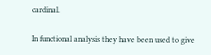cardinal.

In functional analysis they have been used to give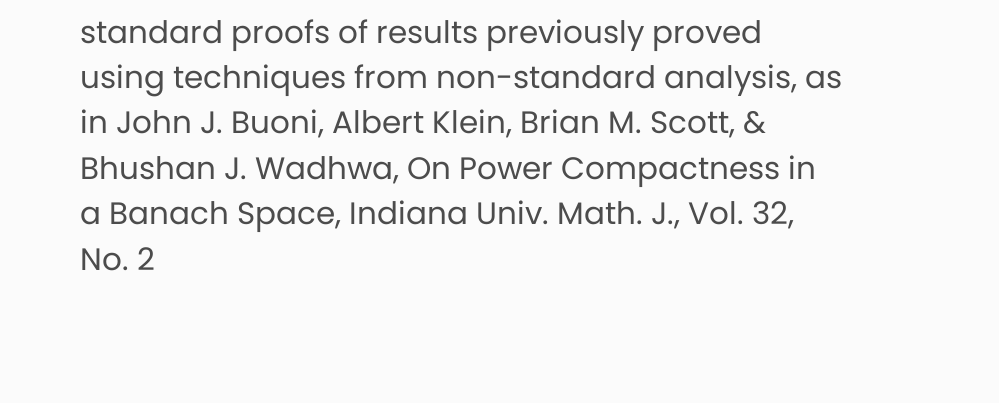standard proofs of results previously proved using techniques from non-standard analysis, as in John J. Buoni, Albert Klein, Brian M. Scott, & Bhushan J. Wadhwa, On Power Compactness in a Banach Space, Indiana Univ. Math. J., Vol. 32, No. 2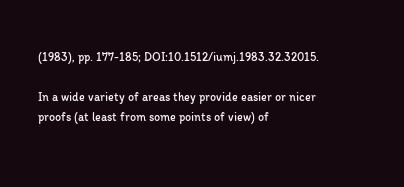(1983), pp. 177-185; DOI:10.1512/iumj.1983.32.32015.

In a wide variety of areas they provide easier or nicer proofs (at least from some points of view) of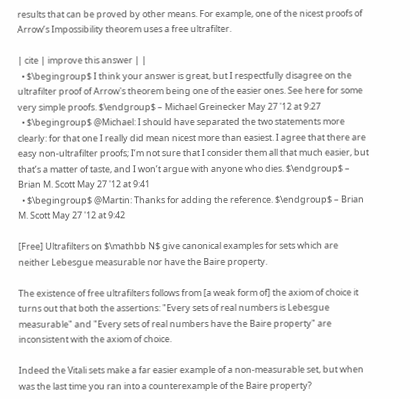results that can be proved by other means. For example, one of the nicest proofs of Arrow’s Impossibility theorem uses a free ultrafilter.

| cite | improve this answer | |
  • $\begingroup$ I think your answer is great, but I respectfully disagree on the ultrafilter proof of Arrow's theorem being one of the easier ones. See here for some very simple proofs. $\endgroup$ – Michael Greinecker May 27 '12 at 9:27
  • $\begingroup$ @Michael: I should have separated the two statements more clearly: for that one I really did mean nicest more than easiest. I agree that there are easy non-ultrafilter proofs; I’m not sure that I consider them all that much easier, but that’s a matter of taste, and I won’t argue with anyone who dies. $\endgroup$ – Brian M. Scott May 27 '12 at 9:41
  • $\begingroup$ @Martin: Thanks for adding the reference. $\endgroup$ – Brian M. Scott May 27 '12 at 9:42

[Free] Ultrafilters on $\mathbb N$ give canonical examples for sets which are neither Lebesgue measurable nor have the Baire property.

The existence of free ultrafilters follows from [a weak form of] the axiom of choice it turns out that both the assertions: "Every sets of real numbers is Lebesgue measurable" and "Every sets of real numbers have the Baire property" are inconsistent with the axiom of choice.

Indeed the Vitali sets make a far easier example of a non-measurable set, but when was the last time you ran into a counterexample of the Baire property?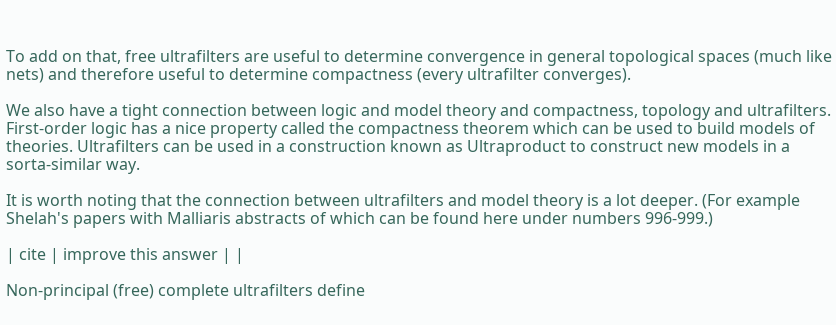To add on that, free ultrafilters are useful to determine convergence in general topological spaces (much like nets) and therefore useful to determine compactness (every ultrafilter converges).

We also have a tight connection between logic and model theory and compactness, topology and ultrafilters. First-order logic has a nice property called the compactness theorem which can be used to build models of theories. Ultrafilters can be used in a construction known as Ultraproduct to construct new models in a sorta-similar way.

It is worth noting that the connection between ultrafilters and model theory is a lot deeper. (For example Shelah's papers with Malliaris abstracts of which can be found here under numbers 996-999.)

| cite | improve this answer | |

Non-principal (free) complete ultrafilters define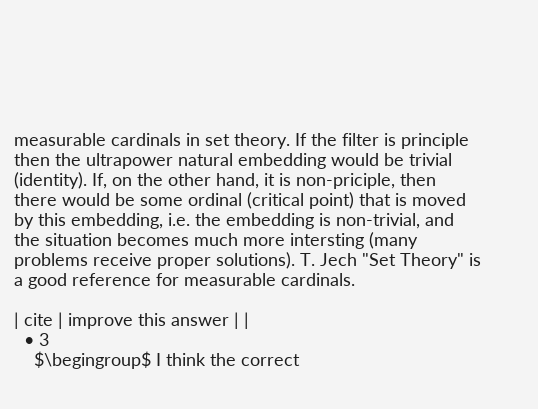measurable cardinals in set theory. If the filter is principle then the ultrapower natural embedding would be trivial (identity). If, on the other hand, it is non-priciple, then there would be some ordinal (critical point) that is moved by this embedding, i.e. the embedding is non-trivial, and the situation becomes much more intersting (many problems receive proper solutions). T. Jech "Set Theory" is a good reference for measurable cardinals.

| cite | improve this answer | |
  • 3
    $\begingroup$ I think the correct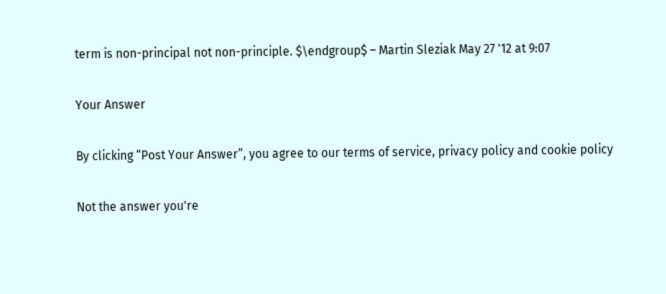term is non-principal not non-principle. $\endgroup$ – Martin Sleziak May 27 '12 at 9:07

Your Answer

By clicking “Post Your Answer”, you agree to our terms of service, privacy policy and cookie policy

Not the answer you're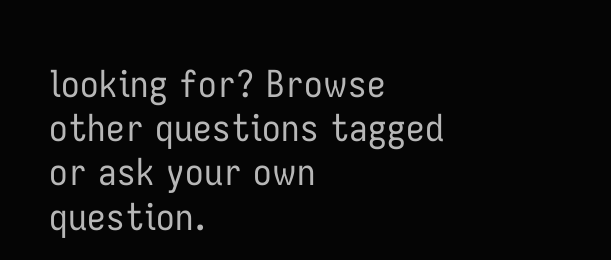looking for? Browse other questions tagged or ask your own question.